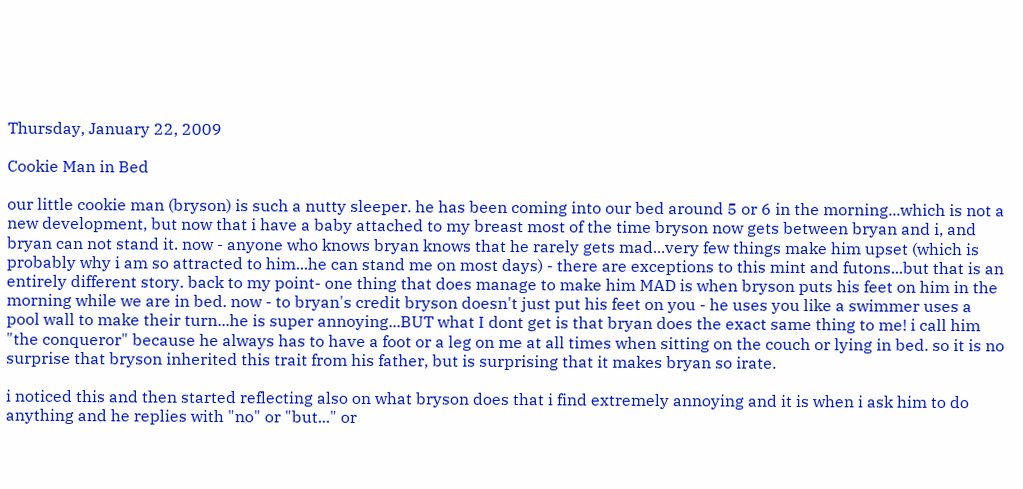Thursday, January 22, 2009

Cookie Man in Bed

our little cookie man (bryson) is such a nutty sleeper. he has been coming into our bed around 5 or 6 in the morning...which is not a new development, but now that i have a baby attached to my breast most of the time bryson now gets between bryan and i, and bryan can not stand it. now - anyone who knows bryan knows that he rarely gets mad...very few things make him upset (which is probably why i am so attracted to him...he can stand me on most days) - there are exceptions to this mint and futons...but that is an entirely different story. back to my point- one thing that does manage to make him MAD is when bryson puts his feet on him in the morning while we are in bed. now - to bryan's credit bryson doesn't just put his feet on you - he uses you like a swimmer uses a pool wall to make their turn...he is super annoying...BUT what I dont get is that bryan does the exact same thing to me! i call him "the conqueror" because he always has to have a foot or a leg on me at all times when sitting on the couch or lying in bed. so it is no surprise that bryson inherited this trait from his father, but is surprising that it makes bryan so irate.

i noticed this and then started reflecting also on what bryson does that i find extremely annoying and it is when i ask him to do anything and he replies with "no" or "but..." or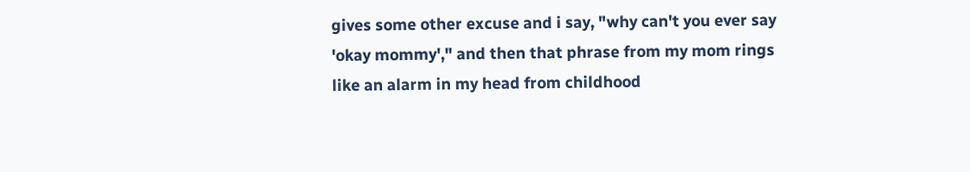gives some other excuse and i say, "why can't you ever say 'okay mommy'," and then that phrase from my mom rings like an alarm in my head from childhood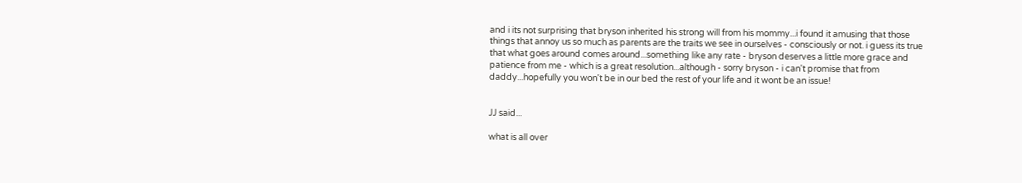and i its not surprising that bryson inherited his strong will from his mommy...i found it amusing that those things that annoy us so much as parents are the traits we see in ourselves - consciously or not. i guess its true that what goes around comes around...something like any rate - bryson deserves a little more grace and patience from me - which is a great resolution...although - sorry bryson - i can't promise that from daddy...hopefully you won't be in our bed the rest of your life and it wont be an issue!


JJ said...

what is all over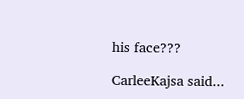his face???

CarleeKajsa said...